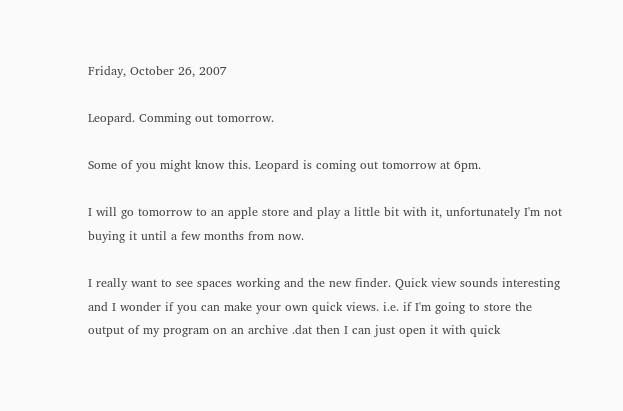Friday, October 26, 2007

Leopard. Comming out tomorrow.

Some of you might know this. Leopard is coming out tomorrow at 6pm.

I will go tomorrow to an apple store and play a little bit with it, unfortunately I'm not buying it until a few months from now.

I really want to see spaces working and the new finder. Quick view sounds interesting and I wonder if you can make your own quick views. i.e. if I'm going to store the output of my program on an archive .dat then I can just open it with quick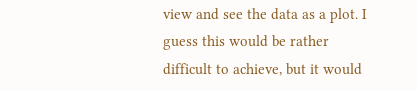view and see the data as a plot. I guess this would be rather difficult to achieve, but it would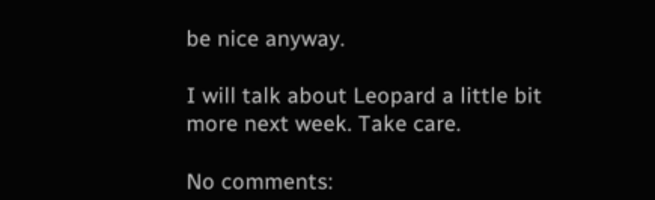be nice anyway.

I will talk about Leopard a little bit more next week. Take care.

No comments: